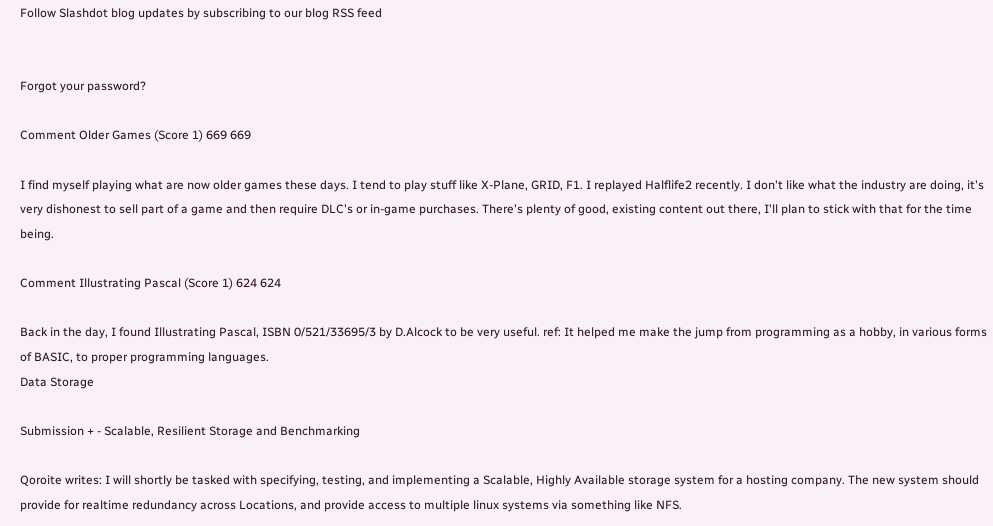Follow Slashdot blog updates by subscribing to our blog RSS feed


Forgot your password?

Comment Older Games (Score 1) 669 669

I find myself playing what are now older games these days. I tend to play stuff like X-Plane, GRID, F1. I replayed Halflife2 recently. I don't like what the industry are doing, it's very dishonest to sell part of a game and then require DLC's or in-game purchases. There's plenty of good, existing content out there, I'll plan to stick with that for the time being.

Comment Illustrating Pascal (Score 1) 624 624

Back in the day, I found Illustrating Pascal, ISBN 0/521/33695/3 by D.Alcock to be very useful. ref: It helped me make the jump from programming as a hobby, in various forms of BASIC, to proper programming languages.
Data Storage

Submission + - Scalable, Resilient Storage and Benchmarking

Qoroite writes: I will shortly be tasked with specifying, testing, and implementing a Scalable, Highly Available storage system for a hosting company. The new system should provide for realtime redundancy across Locations, and provide access to multiple linux systems via something like NFS.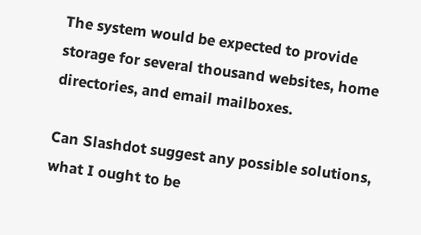The system would be expected to provide storage for several thousand websites, home directories, and email mailboxes.

Can Slashdot suggest any possible solutions, what I ought to be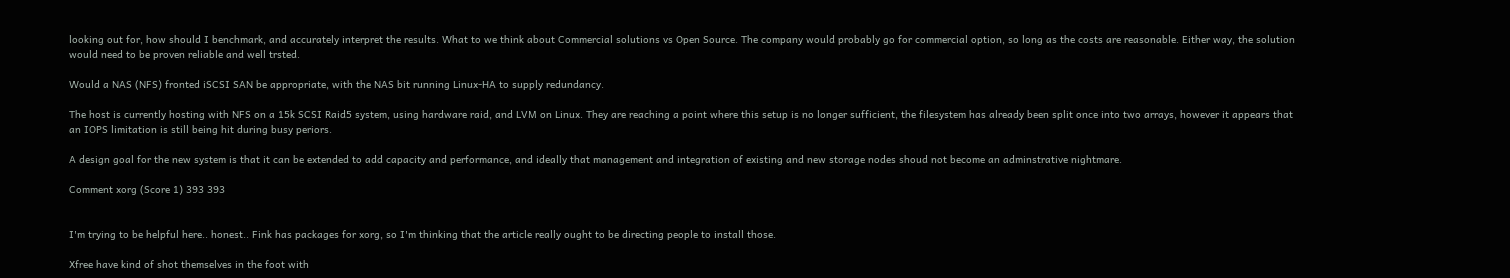looking out for, how should I benchmark, and accurately interpret the results. What to we think about Commercial solutions vs Open Source. The company would probably go for commercial option, so long as the costs are reasonable. Either way, the solution would need to be proven reliable and well trsted.

Would a NAS (NFS) fronted iSCSI SAN be appropriate, with the NAS bit running Linux-HA to supply redundancy.

The host is currently hosting with NFS on a 15k SCSI Raid5 system, using hardware raid, and LVM on Linux. They are reaching a point where this setup is no longer sufficient, the filesystem has already been split once into two arrays, however it appears that an IOPS limitation is still being hit during busy periors.

A design goal for the new system is that it can be extended to add capacity and performance, and ideally that management and integration of existing and new storage nodes shoud not become an adminstrative nightmare.

Comment xorg (Score 1) 393 393


I'm trying to be helpful here.. honest.. Fink has packages for xorg, so I'm thinking that the article really ought to be directing people to install those.

Xfree have kind of shot themselves in the foot with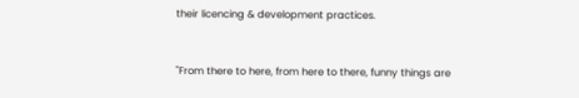their licencing & development practices.


"From there to here, from here to there, funny things are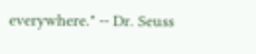everywhere." -- Dr. Seuss